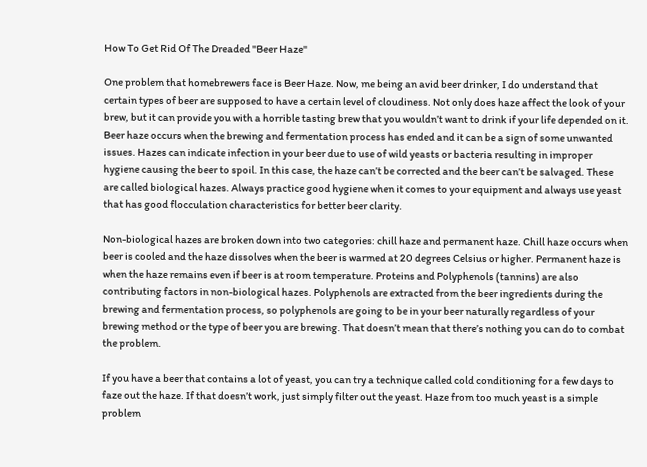How To Get Rid Of The Dreaded "Beer Haze"

One problem that homebrewers face is Beer Haze. Now, me being an avid beer drinker, I do understand that certain types of beer are supposed to have a certain level of cloudiness. Not only does haze affect the look of your brew, but it can provide you with a horrible tasting brew that you wouldn’t want to drink if your life depended on it. Beer haze occurs when the brewing and fermentation process has ended and it can be a sign of some unwanted issues. Hazes can indicate infection in your beer due to use of wild yeasts or bacteria resulting in improper hygiene causing the beer to spoil. In this case, the haze can’t be corrected and the beer can’t be salvaged. These are called biological hazes. Always practice good hygiene when it comes to your equipment and always use yeast that has good flocculation characteristics for better beer clarity.

Non-biological hazes are broken down into two categories: chill haze and permanent haze. Chill haze occurs when beer is cooled and the haze dissolves when the beer is warmed at 20 degrees Celsius or higher. Permanent haze is when the haze remains even if beer is at room temperature. Proteins and Polyphenols (tannins) are also contributing factors in non-biological hazes. Polyphenols are extracted from the beer ingredients during the brewing and fermentation process, so polyphenols are going to be in your beer naturally regardless of your brewing method or the type of beer you are brewing. That doesn’t mean that there’s nothing you can do to combat the problem.

If you have a beer that contains a lot of yeast, you can try a technique called cold conditioning for a few days to faze out the haze. If that doesn’t work, just simply filter out the yeast. Haze from too much yeast is a simple problem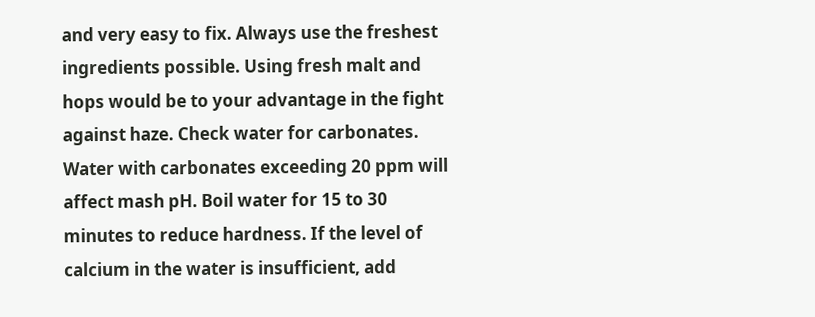and very easy to fix. Always use the freshest ingredients possible. Using fresh malt and hops would be to your advantage in the fight against haze. Check water for carbonates. Water with carbonates exceeding 20 ppm will affect mash pH. Boil water for 15 to 30 minutes to reduce hardness. If the level of calcium in the water is insufficient, add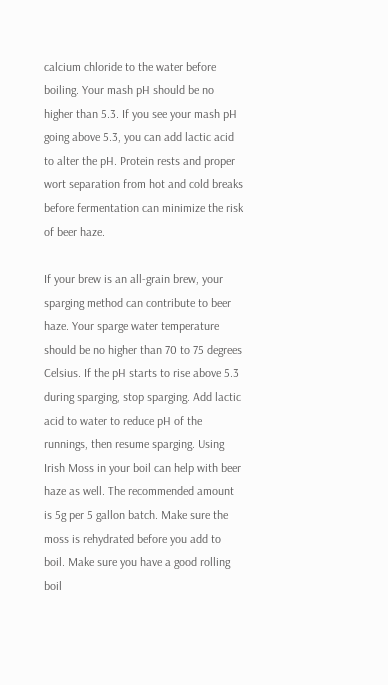calcium chloride to the water before boiling. Your mash pH should be no higher than 5.3. If you see your mash pH going above 5.3, you can add lactic acid to alter the pH. Protein rests and proper wort separation from hot and cold breaks before fermentation can minimize the risk of beer haze.

If your brew is an all-grain brew, your sparging method can contribute to beer haze. Your sparge water temperature should be no higher than 70 to 75 degrees Celsius. If the pH starts to rise above 5.3 during sparging, stop sparging. Add lactic acid to water to reduce pH of the runnings, then resume sparging. Using Irish Moss in your boil can help with beer haze as well. The recommended amount is 5g per 5 gallon batch. Make sure the moss is rehydrated before you add to boil. Make sure you have a good rolling boil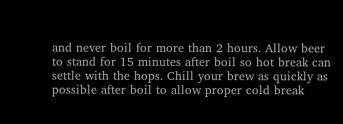and never boil for more than 2 hours. Allow beer to stand for 15 minutes after boil so hot break can settle with the hops. Chill your brew as quickly as possible after boil to allow proper cold break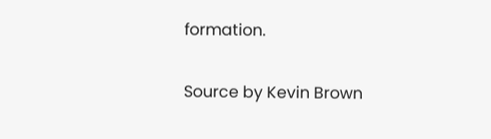formation.

Source by Kevin Brown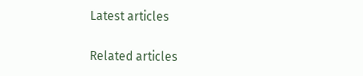Latest articles

Related articles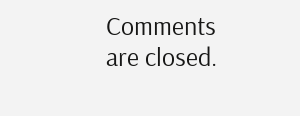Comments are closed.